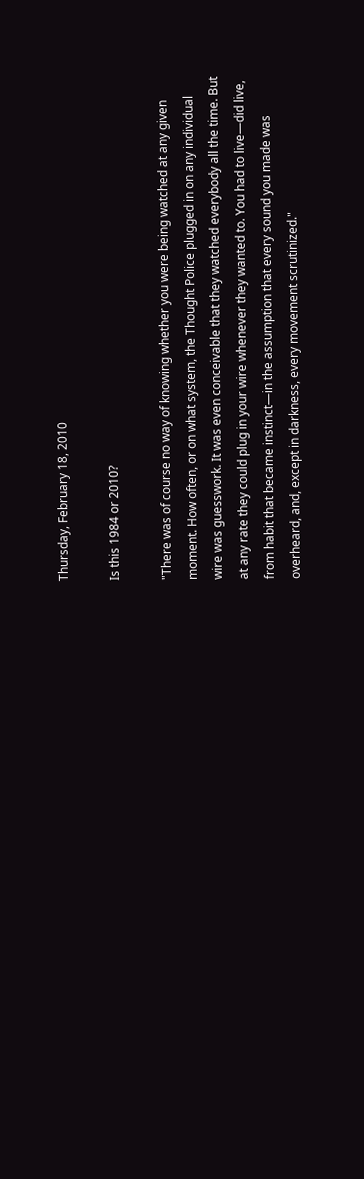Thursday, February 18, 2010

Is this 1984 or 2010?

"There was of course no way of knowing whether you were being watched at any given moment. How often, or on what system, the Thought Police plugged in on any individual wire was guesswork. It was even conceivable that they watched everybody all the time. But at any rate they could plug in your wire whenever they wanted to. You had to live—did live, from habit that became instinct—in the assumption that every sound you made was overheard, and, except in darkness, every movement scrutinized."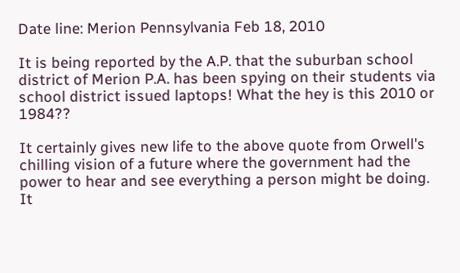Date line: Merion Pennsylvania Feb 18, 2010

It is being reported by the A.P. that the suburban school district of Merion P.A. has been spying on their students via school district issued laptops! What the hey is this 2010 or 1984??

It certainly gives new life to the above quote from Orwell's chilling vision of a future where the government had the power to hear and see everything a person might be doing. It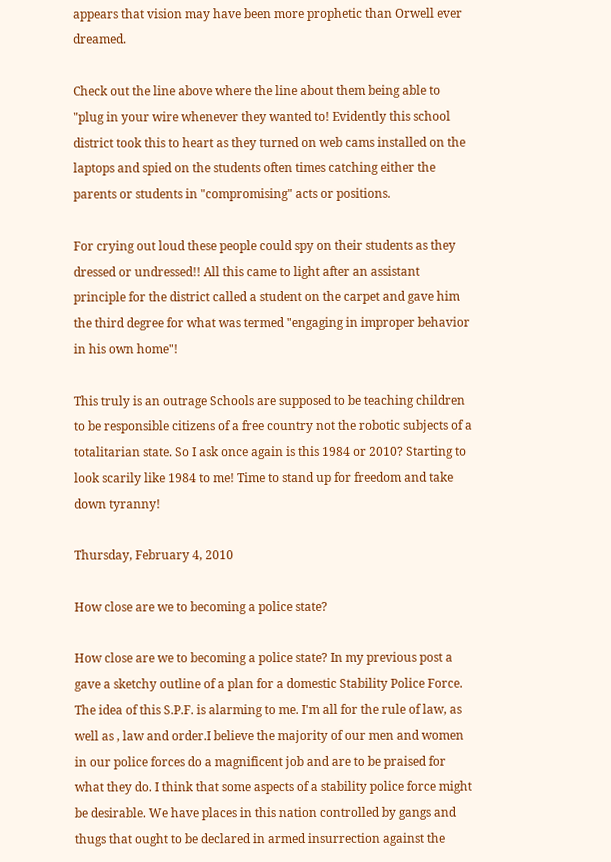appears that vision may have been more prophetic than Orwell ever dreamed.

Check out the line above where the line about them being able to "plug in your wire whenever they wanted to! Evidently this school district took this to heart as they turned on web cams installed on the laptops and spied on the students often times catching either the parents or students in "compromising" acts or positions.

For crying out loud these people could spy on their students as they dressed or undressed!! All this came to light after an assistant principle for the district called a student on the carpet and gave him the third degree for what was termed "engaging in improper behavior in his own home"!

This truly is an outrage Schools are supposed to be teaching children to be responsible citizens of a free country not the robotic subjects of a totalitarian state. So I ask once again is this 1984 or 2010? Starting to look scarily like 1984 to me! Time to stand up for freedom and take down tyranny!

Thursday, February 4, 2010

How close are we to becoming a police state?

How close are we to becoming a police state? In my previous post a gave a sketchy outline of a plan for a domestic Stability Police Force. The idea of this S.P.F. is alarming to me. I'm all for the rule of law, as well as , law and order.I believe the majority of our men and women in our police forces do a magnificent job and are to be praised for what they do. I think that some aspects of a stability police force might be desirable. We have places in this nation controlled by gangs and thugs that ought to be declared in armed insurrection against the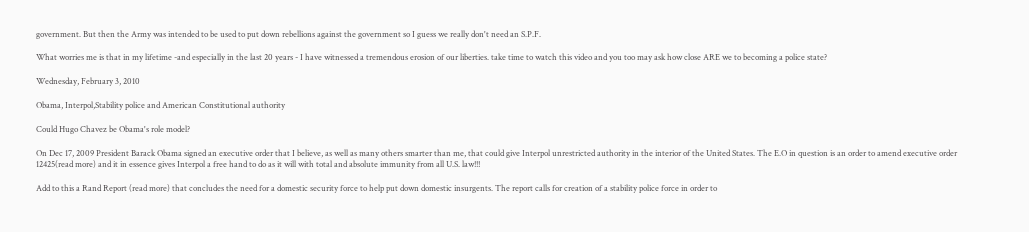government. But then the Army was intended to be used to put down rebellions against the government so I guess we really don't need an S.P.F.

What worries me is that in my lifetime -and especially in the last 20 years - I have witnessed a tremendous erosion of our liberties. take time to watch this video and you too may ask how close ARE we to becoming a police state?

Wednesday, February 3, 2010

Obama, Interpol,Stability police and American Constitutional authority

Could Hugo Chavez be Obama's role model?

On Dec 17, 2009 President Barack Obama signed an executive order that I believe, as well as many others smarter than me, that could give Interpol unrestricted authority in the interior of the United States. The E.O in question is an order to amend executive order 12425(read more) and it in essence gives Interpol a free hand to do as it will with total and absolute immunity from all U.S. law!!!

Add to this a Rand Report (read more) that concludes the need for a domestic security force to help put down domestic insurgents. The report calls for creation of a stability police force in order to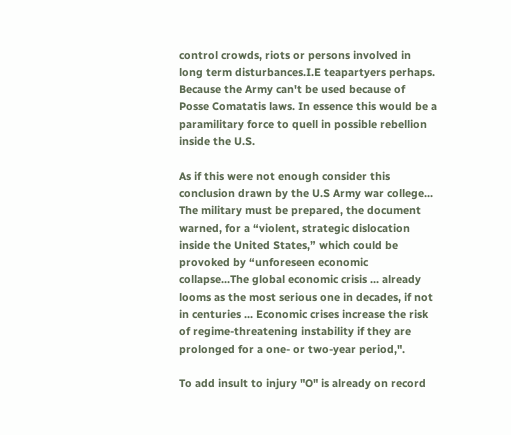control crowds, riots or persons involved in long term disturbances.I.E teapartyers perhaps. Because the Army can't be used because of Posse Comatatis laws. In essence this would be a paramilitary force to quell in possible rebellion inside the U.S.

As if this were not enough consider this conclusion drawn by the U.S Army war college...
The military must be prepared, the document warned, for a “violent, strategic dislocation inside the United States,” which could be provoked by “unforeseen economic collapse...The global economic crisis ... already looms as the most serious one in decades, if not in centuries ... Economic crises increase the risk of regime-threatening instability if they are prolonged for a one- or two-year period,".

To add insult to injury "O" is already on record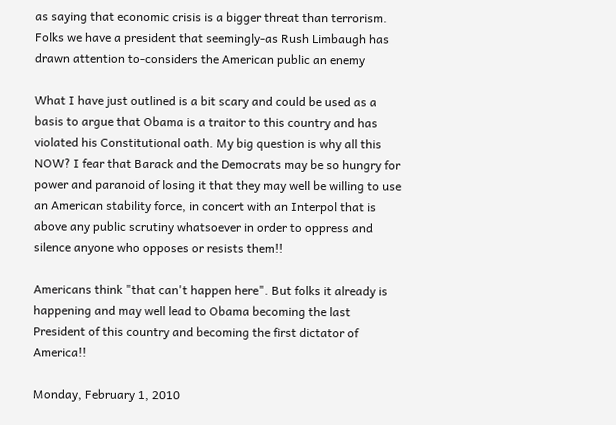as saying that economic crisis is a bigger threat than terrorism. Folks we have a president that seemingly-as Rush Limbaugh has drawn attention to-considers the American public an enemy

What I have just outlined is a bit scary and could be used as a basis to argue that Obama is a traitor to this country and has violated his Constitutional oath. My big question is why all this NOW? I fear that Barack and the Democrats may be so hungry for power and paranoid of losing it that they may well be willing to use an American stability force, in concert with an Interpol that is above any public scrutiny whatsoever in order to oppress and silence anyone who opposes or resists them!!

Americans think "that can't happen here". But folks it already is happening and may well lead to Obama becoming the last President of this country and becoming the first dictator of America!!

Monday, February 1, 2010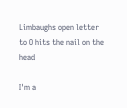Limbaughs open letter to O hits the nail on the head

I'm a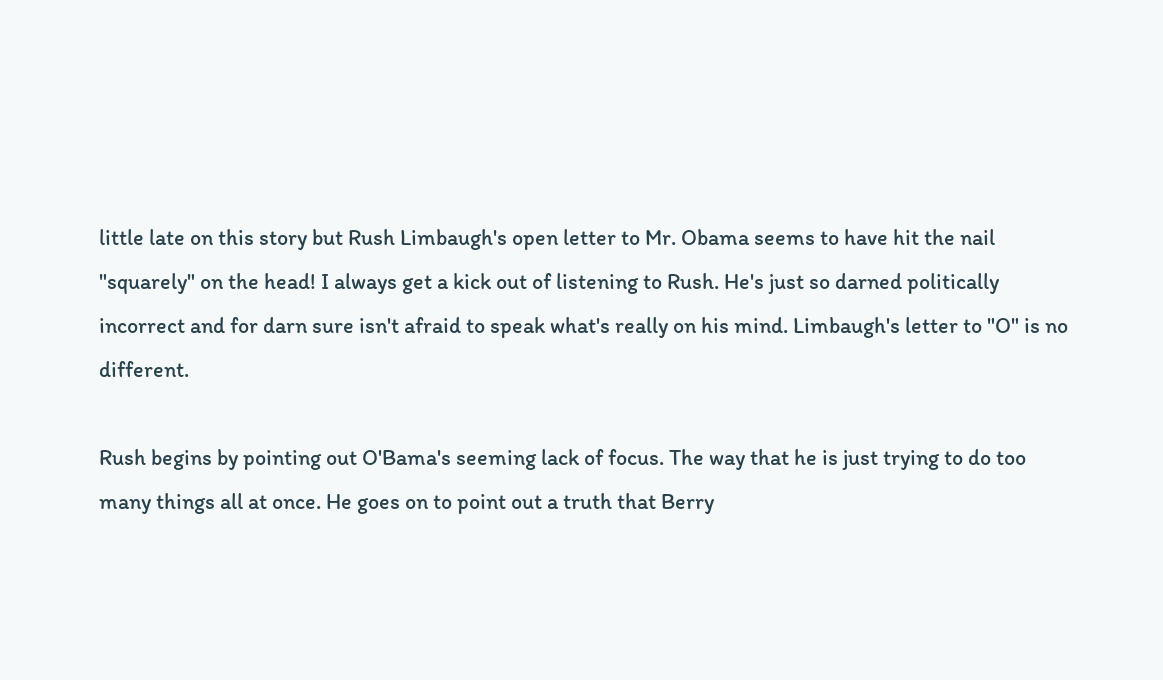little late on this story but Rush Limbaugh's open letter to Mr. Obama seems to have hit the nail "squarely" on the head! I always get a kick out of listening to Rush. He's just so darned politically incorrect and for darn sure isn't afraid to speak what's really on his mind. Limbaugh's letter to "O" is no different.

Rush begins by pointing out O'Bama's seeming lack of focus. The way that he is just trying to do too many things all at once. He goes on to point out a truth that Berry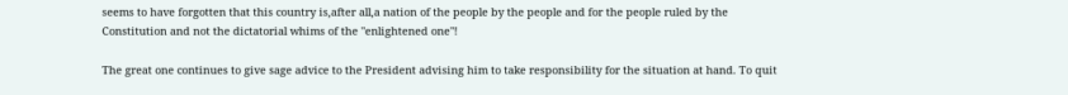seems to have forgotten that this country is,after all,a nation of the people by the people and for the people ruled by the Constitution and not the dictatorial whims of the "enlightened one"!

The great one continues to give sage advice to the President advising him to take responsibility for the situation at hand. To quit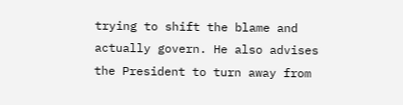trying to shift the blame and actually govern. He also advises the President to turn away from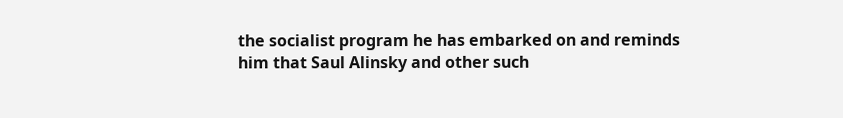the socialist program he has embarked on and reminds him that Saul Alinsky and other such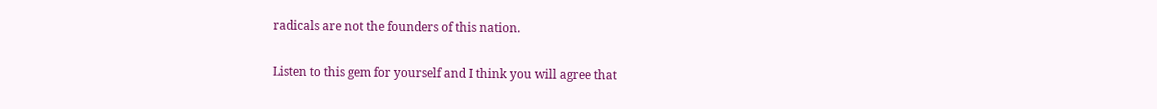radicals are not the founders of this nation.

Listen to this gem for yourself and I think you will agree that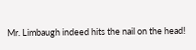Mr. Limbaugh indeed hits the nail on the head!